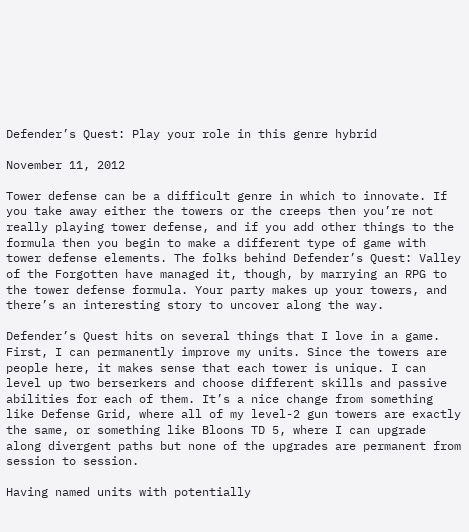Defender’s Quest: Play your role in this genre hybrid

November 11, 2012

Tower defense can be a difficult genre in which to innovate. If you take away either the towers or the creeps then you’re not really playing tower defense, and if you add other things to the formula then you begin to make a different type of game with tower defense elements. The folks behind Defender’s Quest: Valley of the Forgotten have managed it, though, by marrying an RPG to the tower defense formula. Your party makes up your towers, and there’s an interesting story to uncover along the way.

Defender’s Quest hits on several things that I love in a game. First, I can permanently improve my units. Since the towers are people here, it makes sense that each tower is unique. I can level up two berserkers and choose different skills and passive abilities for each of them. It’s a nice change from something like Defense Grid, where all of my level-2 gun towers are exactly the same, or something like Bloons TD 5, where I can upgrade along divergent paths but none of the upgrades are permanent from session to session.

Having named units with potentially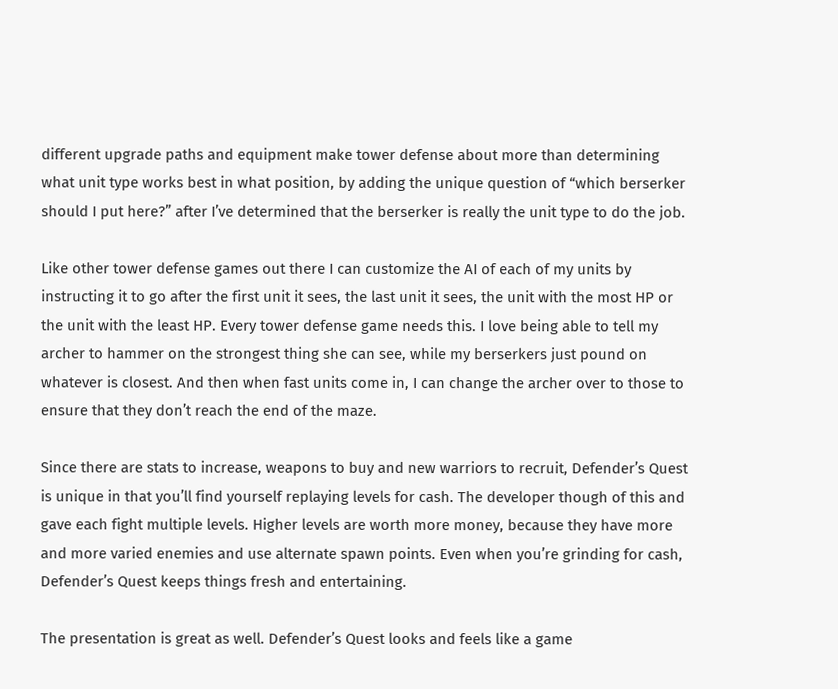different upgrade paths and equipment make tower defense about more than determining what unit type works best in what position, by adding the unique question of “which berserker should I put here?” after I’ve determined that the berserker is really the unit type to do the job.

Like other tower defense games out there I can customize the AI of each of my units by instructing it to go after the first unit it sees, the last unit it sees, the unit with the most HP or the unit with the least HP. Every tower defense game needs this. I love being able to tell my archer to hammer on the strongest thing she can see, while my berserkers just pound on whatever is closest. And then when fast units come in, I can change the archer over to those to ensure that they don’t reach the end of the maze.

Since there are stats to increase, weapons to buy and new warriors to recruit, Defender’s Quest is unique in that you’ll find yourself replaying levels for cash. The developer though of this and gave each fight multiple levels. Higher levels are worth more money, because they have more and more varied enemies and use alternate spawn points. Even when you’re grinding for cash, Defender’s Quest keeps things fresh and entertaining.

The presentation is great as well. Defender’s Quest looks and feels like a game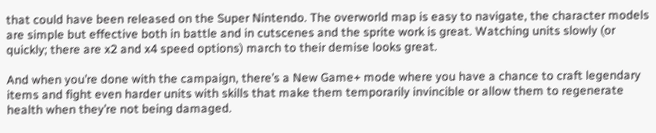that could have been released on the Super Nintendo. The overworld map is easy to navigate, the character models are simple but effective both in battle and in cutscenes and the sprite work is great. Watching units slowly (or quickly; there are x2 and x4 speed options) march to their demise looks great.

And when you’re done with the campaign, there’s a New Game+ mode where you have a chance to craft legendary items and fight even harder units with skills that make them temporarily invincible or allow them to regenerate health when they’re not being damaged.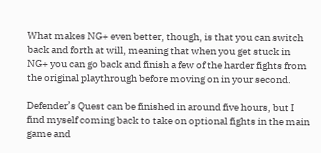What makes NG+ even better, though, is that you can switch back and forth at will, meaning that when you get stuck in NG+ you can go back and finish a few of the harder fights from the original playthrough before moving on in your second.

Defender’s Quest can be finished in around five hours, but I find myself coming back to take on optional fights in the main game and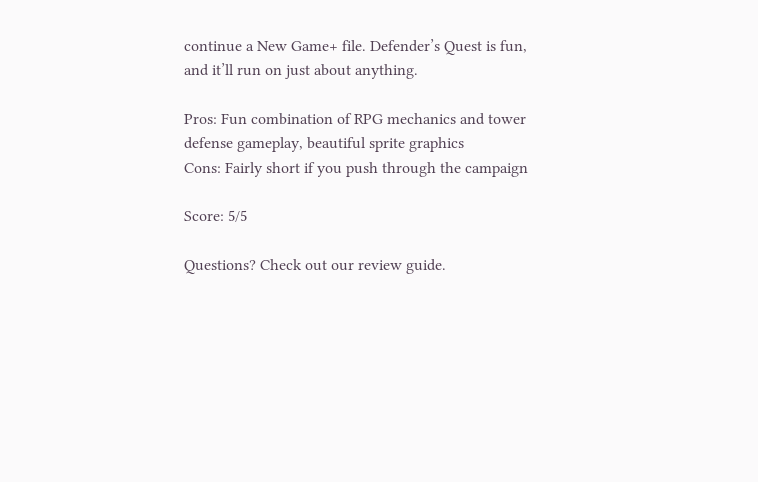continue a New Game+ file. Defender’s Quest is fun, and it’ll run on just about anything.

Pros: Fun combination of RPG mechanics and tower defense gameplay, beautiful sprite graphics
Cons: Fairly short if you push through the campaign

Score: 5/5

Questions? Check out our review guide.